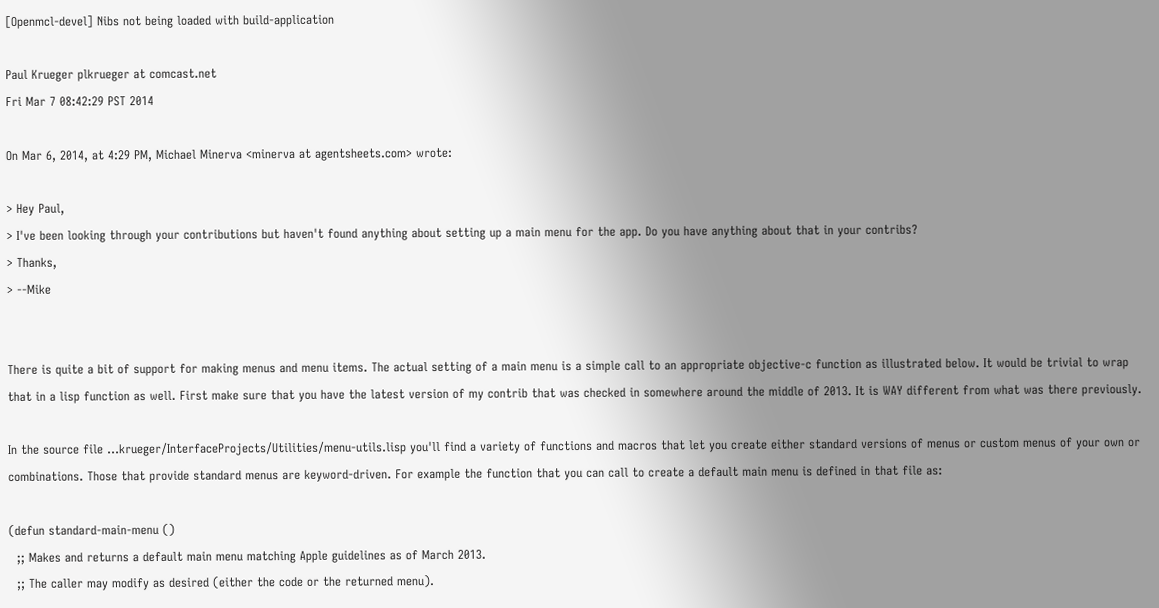[Openmcl-devel] Nibs not being loaded with build-application

Paul Krueger plkrueger at comcast.net
Fri Mar 7 08:42:29 PST 2014

On Mar 6, 2014, at 4:29 PM, Michael Minerva <minerva at agentsheets.com> wrote:

> Hey Paul,
> I've been looking through your contributions but haven't found anything about setting up a main menu for the app. Do you have anything about that in your contribs?
> Thanks,
> --Mike


There is quite a bit of support for making menus and menu items. The actual setting of a main menu is a simple call to an appropriate objective-c function as illustrated below. It would be trivial to wrap that in a lisp function as well. First make sure that you have the latest version of my contrib that was checked in somewhere around the middle of 2013. It is WAY different from what was there previously.

In the source file …krueger/InterfaceProjects/Utilities/menu-utils.lisp you'll find a variety of functions and macros that let you create either standard versions of menus or custom menus of your own or combinations. Those that provide standard menus are keyword-driven. For example the function that you can call to create a default main menu is defined in that file as:

(defun standard-main-menu ()
  ;; Makes and returns a default main menu matching Apple guidelines as of March 2013.
  ;; The caller may modify as desired (either the code or the returned menu).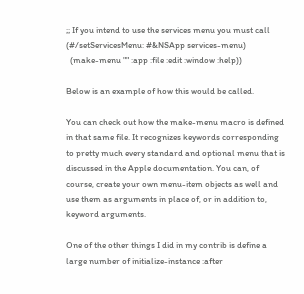;; If you intend to use the services menu you must call (#/setServicesMenu: #&NSApp services-menu)
  (make-menu "" :app :file :edit :window :help))

Below is an example of how this would be called.

You can check out how the make-menu macro is defined in that same file. It recognizes keywords corresponding to pretty much every standard and optional menu that is discussed in the Apple documentation. You can, of course, create your own menu-item objects as well and use them as arguments in place of, or in addition to, keyword arguments.

One of the other things I did in my contrib is define a large number of initialize-instance :after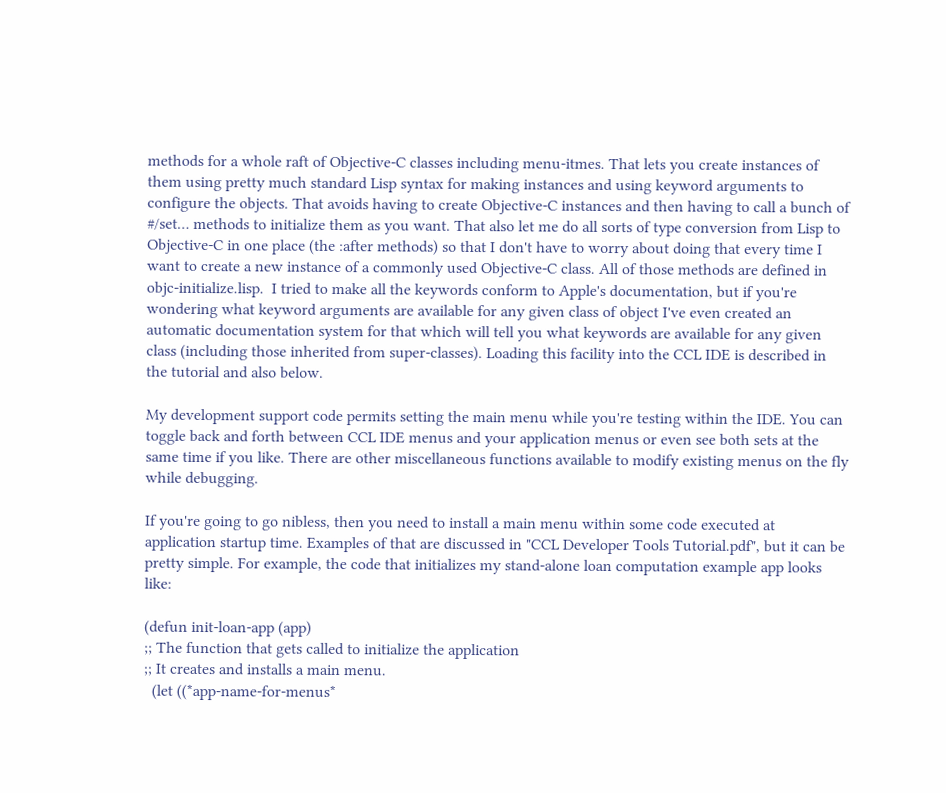methods for a whole raft of Objective-C classes including menu-itmes. That lets you create instances of them using pretty much standard Lisp syntax for making instances and using keyword arguments to configure the objects. That avoids having to create Objective-C instances and then having to call a bunch of #/set… methods to initialize them as you want. That also let me do all sorts of type conversion from Lisp to Objective-C in one place (the :after methods) so that I don't have to worry about doing that every time I want to create a new instance of a commonly used Objective-C class. All of those methods are defined in objc-initialize.lisp.  I tried to make all the keywords conform to Apple's documentation, but if you're wondering what keyword arguments are available for any given class of object I've even created an automatic documentation system for that which will tell you what keywords are available for any given class (including those inherited from super-classes). Loading this facility into the CCL IDE is described in the tutorial and also below.

My development support code permits setting the main menu while you're testing within the IDE. You can toggle back and forth between CCL IDE menus and your application menus or even see both sets at the same time if you like. There are other miscellaneous functions available to modify existing menus on the fly while debugging.

If you're going to go nibless, then you need to install a main menu within some code executed at application startup time. Examples of that are discussed in "CCL Developer Tools Tutorial.pdf", but it can be pretty simple. For example, the code that initializes my stand-alone loan computation example app looks like:

(defun init-loan-app (app)
;; The function that gets called to initialize the application
;; It creates and installs a main menu.
  (let ((*app-name-for-menus*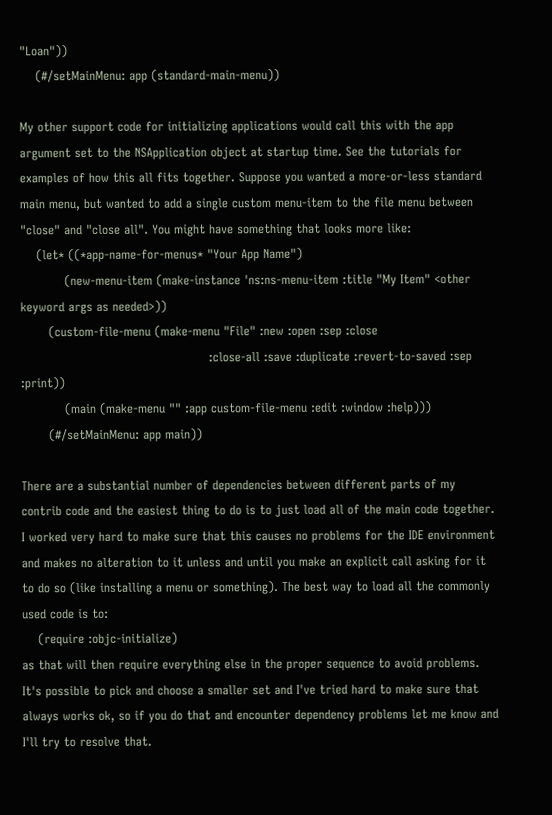"Loan"))
    (#/setMainMenu: app (standard-main-menu))

My other support code for initializing applications would call this with the app argument set to the NSApplication object at startup time. See the tutorials for examples of how this all fits together. Suppose you wanted a more-or-less standard main menu, but wanted to add a single custom menu-item to the file menu between "close" and "close all". You might have something that looks more like:
    (let* ((*app-name-for-menus* "Your App Name")
           (new-menu-item (make-instance 'ns:ns-menu-item :title "My Item" <other keyword args as needed>))
       (custom-file-menu (make-menu "File" :new :open :sep :close
                                               :close-all :save :duplicate :revert-to-saved :sep :print))
           (main (make-menu "" :app custom-file-menu :edit :window :help)))
       (#/setMainMenu: app main))

There are a substantial number of dependencies between different parts of my contrib code and the easiest thing to do is to just load all of the main code together. I worked very hard to make sure that this causes no problems for the IDE environment and makes no alteration to it unless and until you make an explicit call asking for it to do so (like installing a menu or something). The best way to load all the commonly used code is to:
    (require :objc-initialize)
as that will then require everything else in the proper sequence to avoid problems. It's possible to pick and choose a smaller set and I've tried hard to make sure that always works ok, so if you do that and encounter dependency problems let me know and I'll try to resolve that.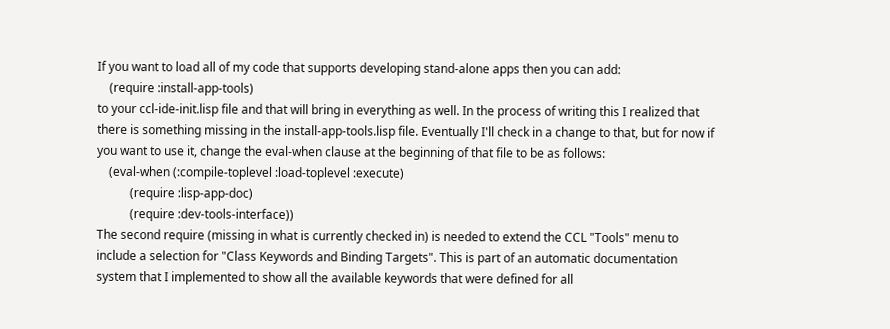If you want to load all of my code that supports developing stand-alone apps then you can add:
    (require :install-app-tools)
to your ccl-ide-init.lisp file and that will bring in everything as well. In the process of writing this I realized that there is something missing in the install-app-tools.lisp file. Eventually I'll check in a change to that, but for now if you want to use it, change the eval-when clause at the beginning of that file to be as follows:
    (eval-when (:compile-toplevel :load-toplevel :execute)
           (require :lisp-app-doc)
           (require :dev-tools-interface))
The second require (missing in what is currently checked in) is needed to extend the CCL "Tools" menu to include a selection for "Class Keywords and Binding Targets". This is part of an automatic documentation system that I implemented to show all the available keywords that were defined for all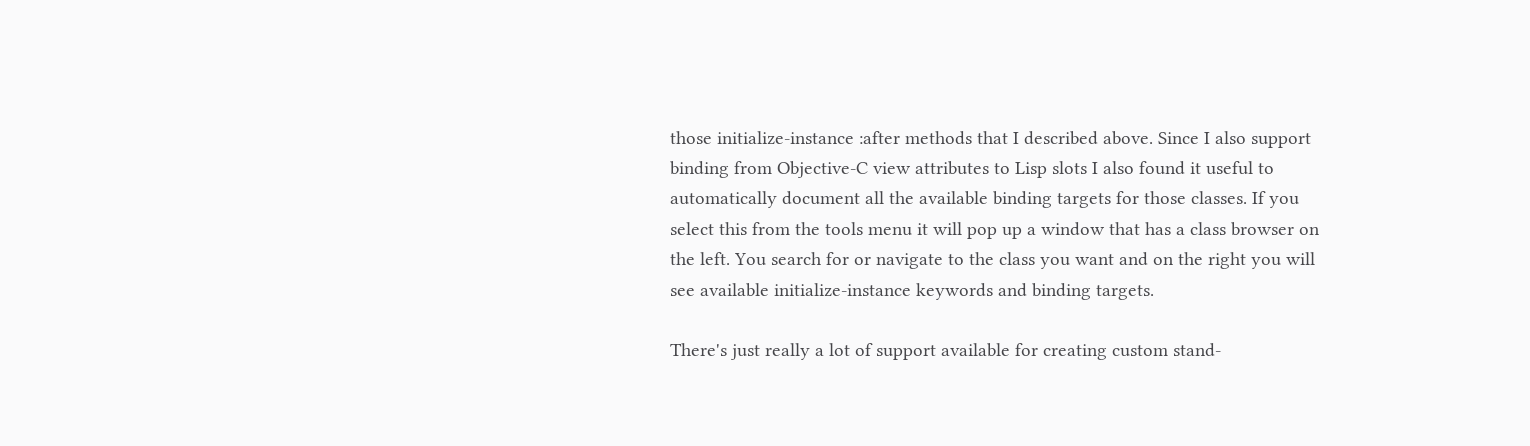those initialize-instance :after methods that I described above. Since I also support binding from Objective-C view attributes to Lisp slots I also found it useful to automatically document all the available binding targets for those classes. If you select this from the tools menu it will pop up a window that has a class browser on the left. You search for or navigate to the class you want and on the right you will see available initialize-instance keywords and binding targets.

There's just really a lot of support available for creating custom stand-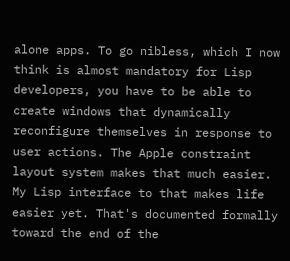alone apps. To go nibless, which I now think is almost mandatory for Lisp developers, you have to be able to create windows that dynamically reconfigure themselves in response to user actions. The Apple constraint layout system makes that much easier. My Lisp interface to that makes life easier yet. That's documented formally toward the end of the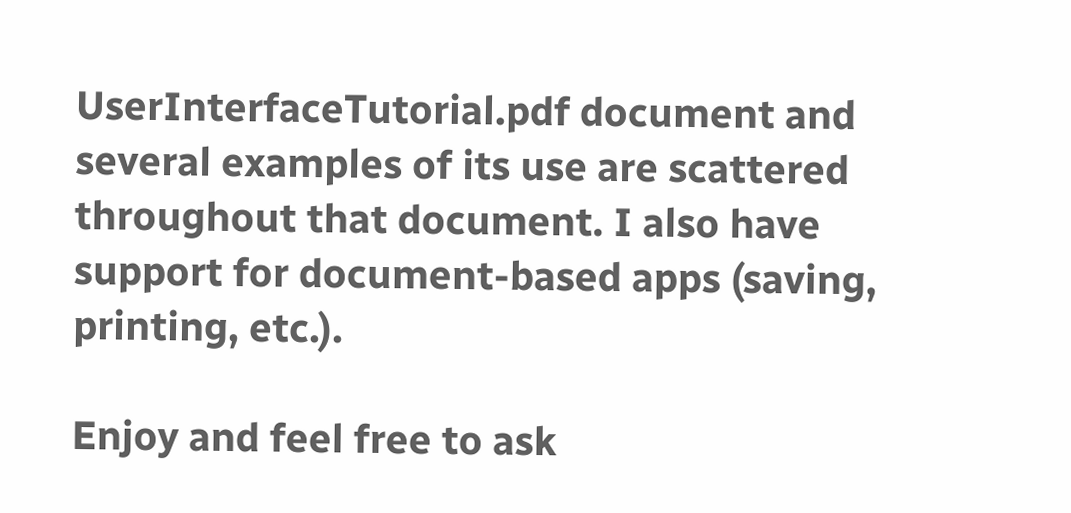UserInterfaceTutorial.pdf document and several examples of its use are scattered throughout that document. I also have support for document-based apps (saving, printing, etc.).

Enjoy and feel free to ask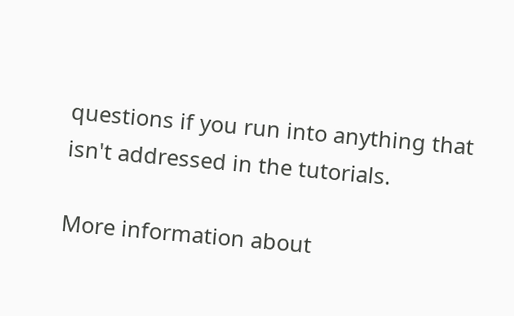questions if you run into anything that isn't addressed in the tutorials.

More information about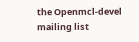the Openmcl-devel mailing list